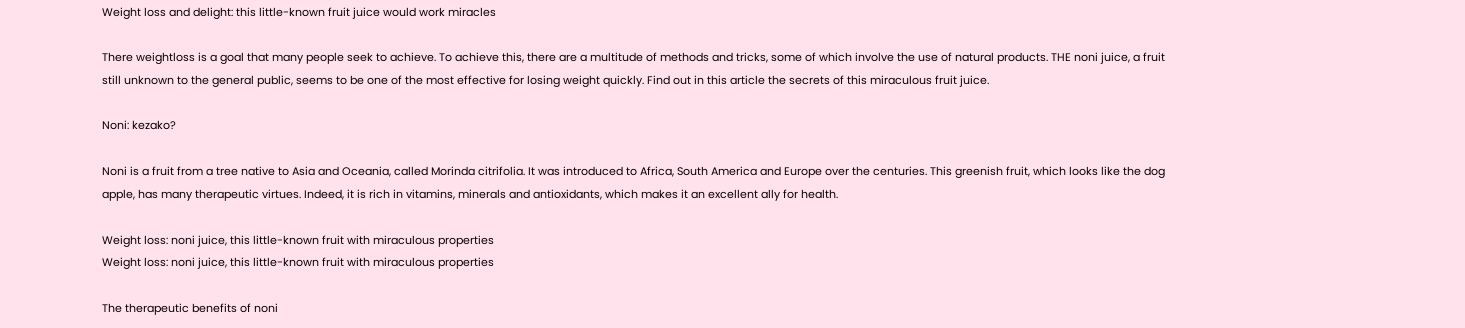Weight loss and delight: this little-known fruit juice would work miracles

There weightloss is a goal that many people seek to achieve. To achieve this, there are a multitude of methods and tricks, some of which involve the use of natural products. THE noni juice, a fruit still unknown to the general public, seems to be one of the most effective for losing weight quickly. Find out in this article the secrets of this miraculous fruit juice.

Noni: kezako?

Noni is a fruit from a tree native to Asia and Oceania, called Morinda citrifolia. It was introduced to Africa, South America and Europe over the centuries. This greenish fruit, which looks like the dog apple, has many therapeutic virtues. Indeed, it is rich in vitamins, minerals and antioxidants, which makes it an excellent ally for health.

Weight loss: noni juice, this little-known fruit with miraculous properties
Weight loss: noni juice, this little-known fruit with miraculous properties

The therapeutic benefits of noni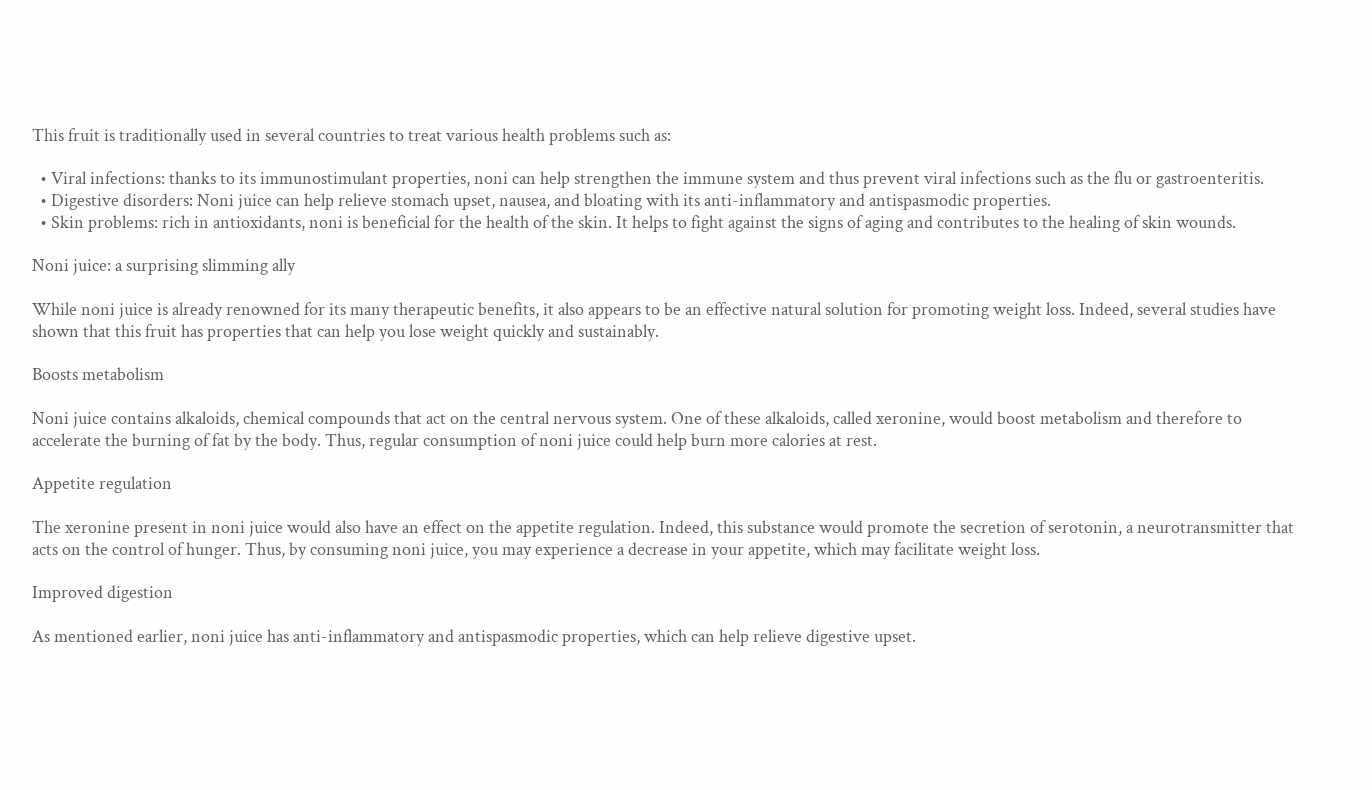This fruit is traditionally used in several countries to treat various health problems such as:

  • Viral infections: thanks to its immunostimulant properties, noni can help strengthen the immune system and thus prevent viral infections such as the flu or gastroenteritis.
  • Digestive disorders: Noni juice can help relieve stomach upset, nausea, and bloating with its anti-inflammatory and antispasmodic properties.
  • Skin problems: rich in antioxidants, noni is beneficial for the health of the skin. It helps to fight against the signs of aging and contributes to the healing of skin wounds.

Noni juice: a surprising slimming ally

While noni juice is already renowned for its many therapeutic benefits, it also appears to be an effective natural solution for promoting weight loss. Indeed, several studies have shown that this fruit has properties that can help you lose weight quickly and sustainably.

Boosts metabolism

Noni juice contains alkaloids, chemical compounds that act on the central nervous system. One of these alkaloids, called xeronine, would boost metabolism and therefore to accelerate the burning of fat by the body. Thus, regular consumption of noni juice could help burn more calories at rest.

Appetite regulation

The xeronine present in noni juice would also have an effect on the appetite regulation. Indeed, this substance would promote the secretion of serotonin, a neurotransmitter that acts on the control of hunger. Thus, by consuming noni juice, you may experience a decrease in your appetite, which may facilitate weight loss.

Improved digestion

As mentioned earlier, noni juice has anti-inflammatory and antispasmodic properties, which can help relieve digestive upset.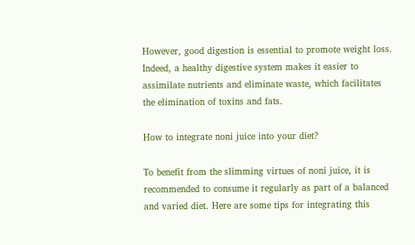However, good digestion is essential to promote weight loss. Indeed, a healthy digestive system makes it easier to assimilate nutrients and eliminate waste, which facilitates the elimination of toxins and fats.

How to integrate noni juice into your diet?

To benefit from the slimming virtues of noni juice, it is recommended to consume it regularly as part of a balanced and varied diet. Here are some tips for integrating this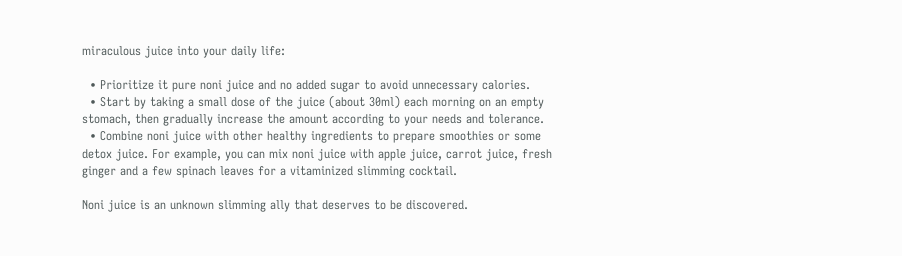miraculous juice into your daily life:

  • Prioritize it pure noni juice and no added sugar to avoid unnecessary calories.
  • Start by taking a small dose of the juice (about 30ml) each morning on an empty stomach, then gradually increase the amount according to your needs and tolerance.
  • Combine noni juice with other healthy ingredients to prepare smoothies or some detox juice. For example, you can mix noni juice with apple juice, carrot juice, fresh ginger and a few spinach leaves for a vitaminized slimming cocktail.

Noni juice is an unknown slimming ally that deserves to be discovered.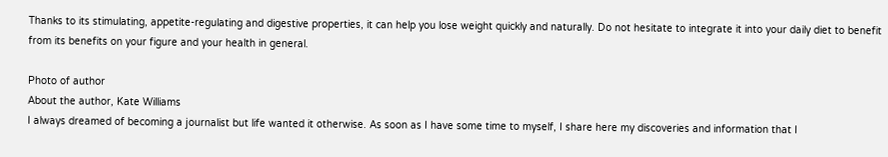Thanks to its stimulating, appetite-regulating and digestive properties, it can help you lose weight quickly and naturally. Do not hesitate to integrate it into your daily diet to benefit from its benefits on your figure and your health in general.

Photo of author
About the author, Kate Williams
I always dreamed of becoming a journalist but life wanted it otherwise. As soon as I have some time to myself, I share here my discoveries and information that I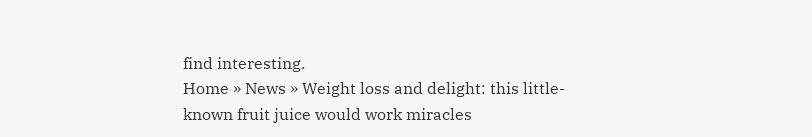find interesting.
Home » News » Weight loss and delight: this little-known fruit juice would work miracles